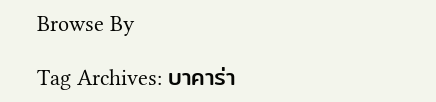Browse By

Tag Archives: บาคาร่า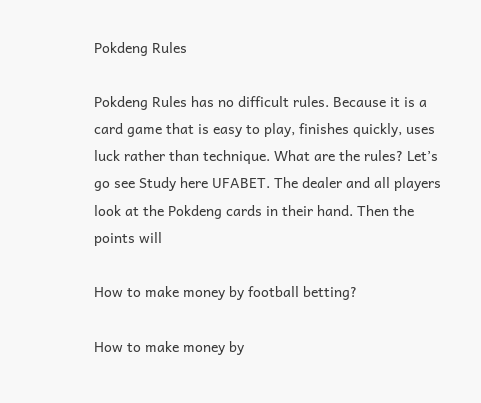Pokdeng Rules

Pokdeng Rules has no difficult rules. Because it is a card game that is easy to play, finishes quickly, uses luck rather than technique. What are the rules? Let’s go see Study here UFABET. The dealer and all players look at the Pokdeng cards in their hand. Then the points will

How to make money by football betting?

How to make money by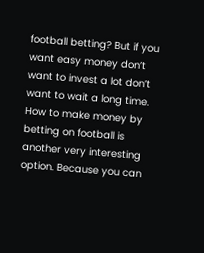football betting? But if you want easy money don’t want to invest a lot don’t want to wait a long time. How to make money by betting on football is another very interesting option. Because you can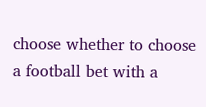choose whether to choose a football bet with a